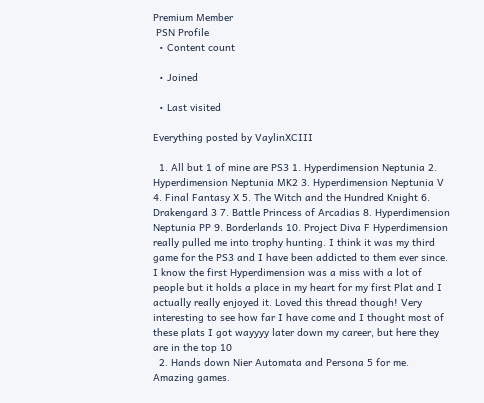Premium Member
 PSN Profile
  • Content count

  • Joined

  • Last visited

Everything posted by VaylinXCIII

  1. All but 1 of mine are PS3 1. Hyperdimension Neptunia 2. Hyperdimension Neptunia MK2 3. Hyperdimension Neptunia V 4. Final Fantasy X 5. The Witch and the Hundred Knight 6. Drakengard 3 7. Battle Princess of Arcadias 8. Hyperdimension Neptunia PP 9. Borderlands 10. Project Diva F Hyperdimension really pulled me into trophy hunting. I think it was my third game for the PS3 and I have been addicted to them ever since. I know the first Hyperdimension was a miss with a lot of people but it holds a place in my heart for my first Plat and I actually really enjoyed it. Loved this thread though! Very interesting to see how far I have come and I thought most of these plats I got wayyyy later down my career, but here they are in the top 10
  2. Hands down Nier Automata and Persona 5 for me. Amazing games.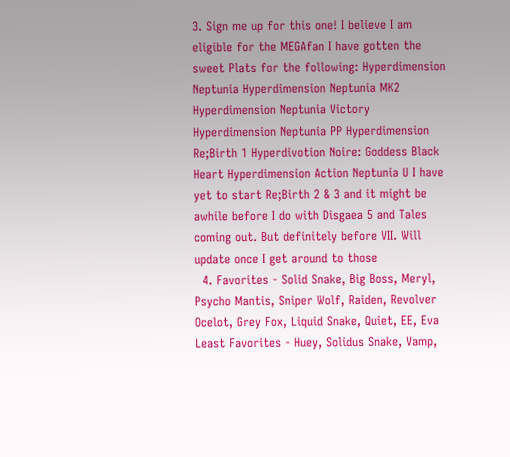3. Sign me up for this one! I believe I am eligible for the MEGAfan I have gotten the sweet Plats for the following: Hyperdimension Neptunia Hyperdimension Neptunia MK2 Hyperdimension Neptunia Victory Hyperdimension Neptunia PP Hyperdimension Re;Birth 1 Hyperdivotion Noire: Goddess Black Heart Hyperdimension Action Neptunia U I have yet to start Re;Birth 2 & 3 and it might be awhile before I do with Disgaea 5 and Tales coming out. But definitely before VII. Will update once I get around to those
  4. Favorites - Solid Snake, Big Boss, Meryl, Psycho Mantis, Sniper Wolf, Raiden, Revolver Ocelot, Grey Fox, Liquid Snake, Quiet, EE, Eva Least Favorites - Huey, Solidus Snake, Vamp,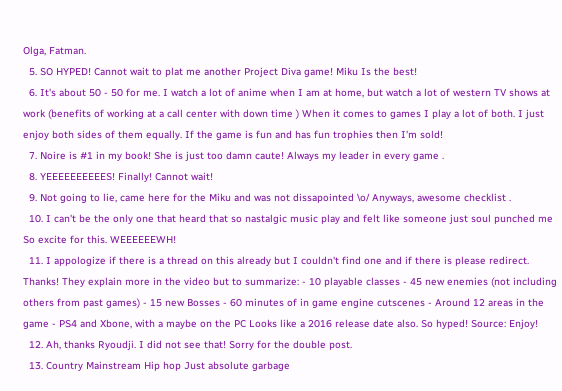Olga, Fatman.
  5. SO HYPED! Cannot wait to plat me another Project Diva game! Miku Is the best!
  6. It's about 50 - 50 for me. I watch a lot of anime when I am at home, but watch a lot of western TV shows at work (benefits of working at a call center with down time ) When it comes to games I play a lot of both. I just enjoy both sides of them equally. If the game is fun and has fun trophies then I'm sold!
  7. Noire is #1 in my book! She is just too damn caute! Always my leader in every game .
  8. YEEEEEEEEEES! Finally! Cannot wait!
  9. Not going to lie, came here for the Miku and was not dissapointed \o/ Anyways, awesome checklist .
  10. I can't be the only one that heard that so nastalgic music play and felt like someone just soul punched me So excite for this. WEEEEEEWH!
  11. I appologize if there is a thread on this already but I couldn't find one and if there is please redirect. Thanks! They explain more in the video but to summarize: - 10 playable classes - 45 new enemies (not including others from past games) - 15 new Bosses - 60 minutes of in game engine cutscenes - Around 12 areas in the game - PS4 and Xbone, with a maybe on the PC Looks like a 2016 release date also. So hyped! Source: Enjoy!
  12. Ah, thanks Ryoudji. I did not see that! Sorry for the double post.
  13. Country Mainstream Hip hop Just absolute garbage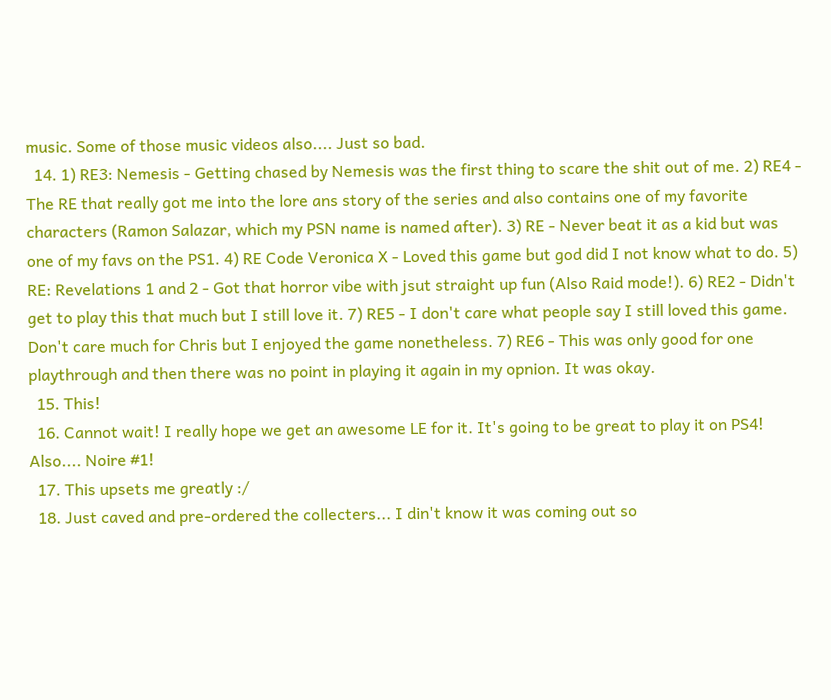music. Some of those music videos also.... Just so bad.
  14. 1) RE3: Nemesis - Getting chased by Nemesis was the first thing to scare the shit out of me. 2) RE4 - The RE that really got me into the lore ans story of the series and also contains one of my favorite characters (Ramon Salazar, which my PSN name is named after). 3) RE - Never beat it as a kid but was one of my favs on the PS1. 4) RE Code Veronica X - Loved this game but god did I not know what to do. 5) RE: Revelations 1 and 2 - Got that horror vibe with jsut straight up fun (Also Raid mode!). 6) RE2 - Didn't get to play this that much but I still love it. 7) RE5 - I don't care what people say I still loved this game. Don't care much for Chris but I enjoyed the game nonetheless. 7) RE6 - This was only good for one playthrough and then there was no point in playing it again in my opnion. It was okay.
  15. This!
  16. Cannot wait! I really hope we get an awesome LE for it. It's going to be great to play it on PS4! Also.... Noire #1!
  17. This upsets me greatly :/
  18. Just caved and pre-ordered the collecters... I din't know it was coming out so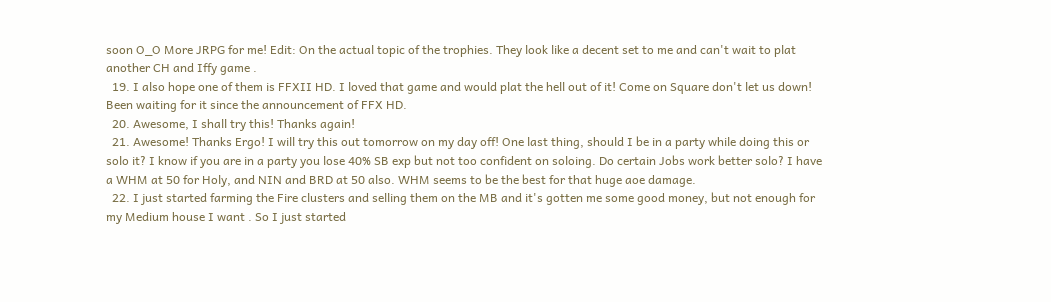soon O_O More JRPG for me! Edit: On the actual topic of the trophies. They look like a decent set to me and can't wait to plat another CH and Iffy game .
  19. I also hope one of them is FFXII HD. I loved that game and would plat the hell out of it! Come on Square don't let us down! Been waiting for it since the announcement of FFX HD.
  20. Awesome, I shall try this! Thanks again!
  21. Awesome! Thanks Ergo! I will try this out tomorrow on my day off! One last thing, should I be in a party while doing this or solo it? I know if you are in a party you lose 40% SB exp but not too confident on soloing. Do certain Jobs work better solo? I have a WHM at 50 for Holy, and NIN and BRD at 50 also. WHM seems to be the best for that huge aoe damage.
  22. I just started farming the Fire clusters and selling them on the MB and it's gotten me some good money, but not enough for my Medium house I want . So I just started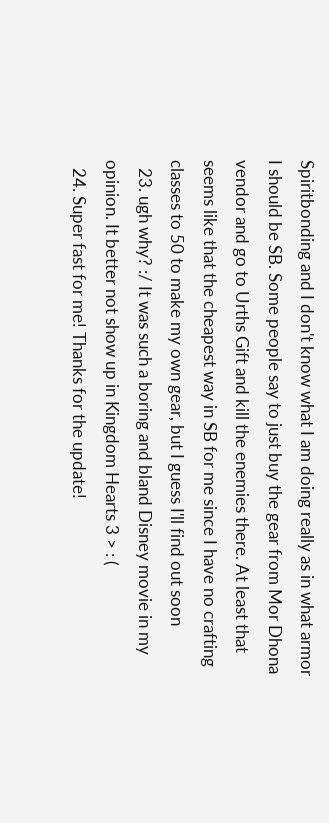Spiritbonding and I don't know what I am doing really as in what armor I should be SB. Some people say to just buy the gear from Mor Dhona vendor and go to Urths Gift and kill the enemies there. At least that seems like that the cheapest way in SB for me since I have no crafting classes to 50 to make my own gear, but I guess I'll find out soon
  23. ugh why? :/ It was such a boring and bland Disney movie in my opinion. It better not show up in Kingdom Hearts 3 > : (
  24. Super fast for me! Thanks for the update!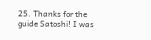25. Thanks for the guide Satoshi! I was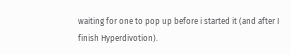waiting for one to pop up before i started it (and after I finish Hyperdivotion).